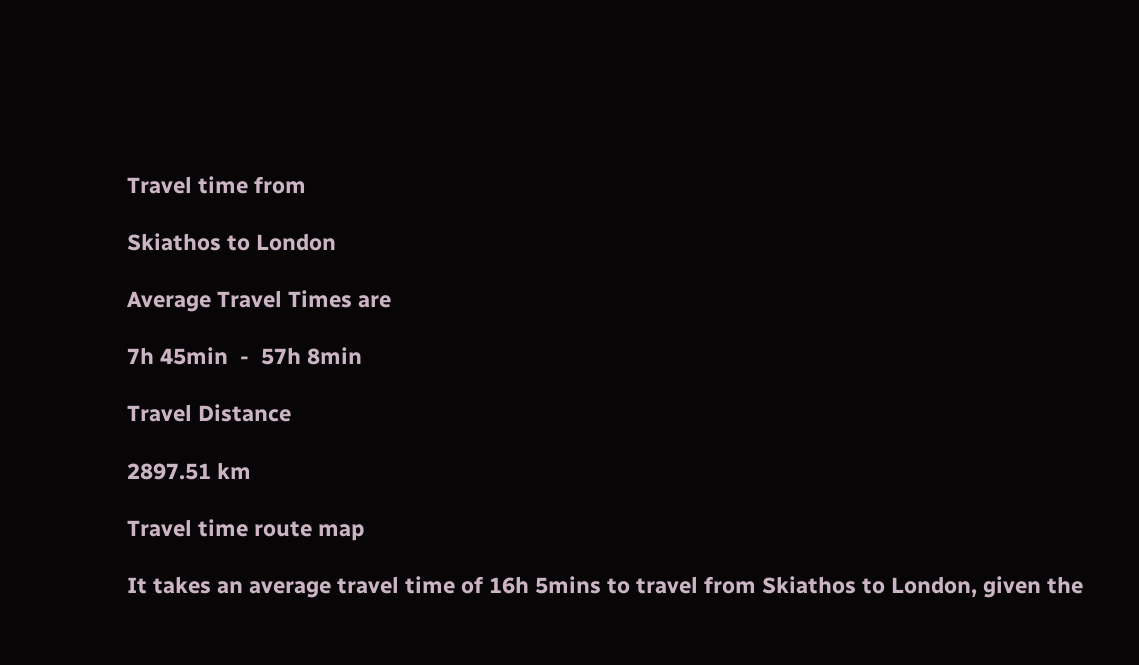Travel time from

Skiathos to London

Average Travel Times are

7h 45min  -  57h 8min

Travel Distance

2897.51 km

Travel time route map

It takes an average travel time of 16h 5mins to travel from Skiathos to London, given the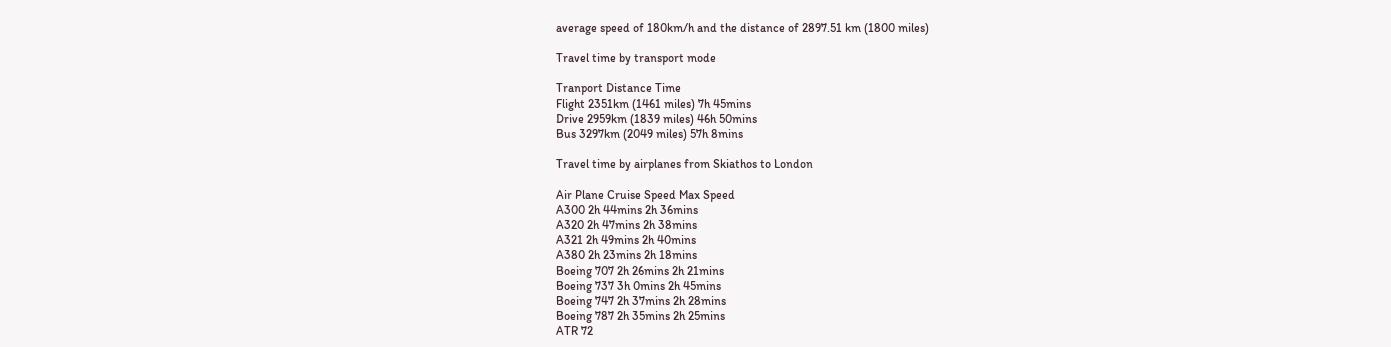average speed of 180km/h and the distance of 2897.51 km (1800 miles)

Travel time by transport mode

Tranport Distance Time
Flight 2351km (1461 miles) 7h 45mins
Drive 2959km (1839 miles) 46h 50mins
Bus 3297km (2049 miles) 57h 8mins

Travel time by airplanes from Skiathos to London

Air Plane Cruise Speed Max Speed
A300 2h 44mins 2h 36mins
A320 2h 47mins 2h 38mins
A321 2h 49mins 2h 40mins
A380 2h 23mins 2h 18mins
Boeing 707 2h 26mins 2h 21mins
Boeing 737 3h 0mins 2h 45mins
Boeing 747 2h 37mins 2h 28mins
Boeing 787 2h 35mins 2h 25mins
ATR 72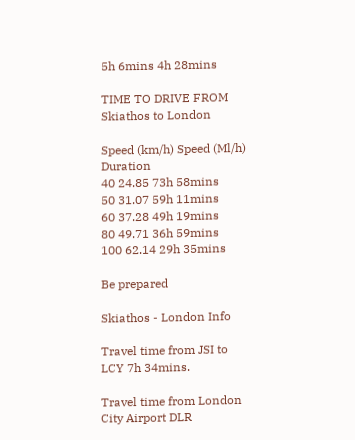5h 6mins 4h 28mins

TIME TO DRIVE FROM Skiathos to London

Speed (km/h) Speed (Ml/h) Duration
40 24.85 73h 58mins
50 31.07 59h 11mins
60 37.28 49h 19mins
80 49.71 36h 59mins
100 62.14 29h 35mins

Be prepared

Skiathos - London Info

Travel time from JSI to LCY 7h 34mins.

Travel time from London City Airport DLR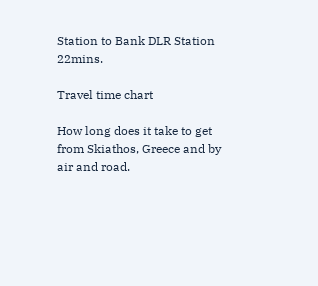Station to Bank DLR Station 22mins.

Travel time chart

How long does it take to get from Skiathos, Greece and by air and road.